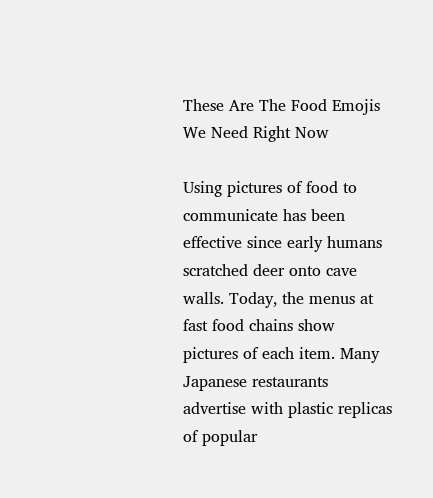These Are The Food Emojis We Need Right Now

Using pictures of food to communicate has been effective since early humans scratched deer onto cave walls. Today, the menus at fast food chains show pictures of each item. Many Japanese restaurants advertise with plastic replicas of popular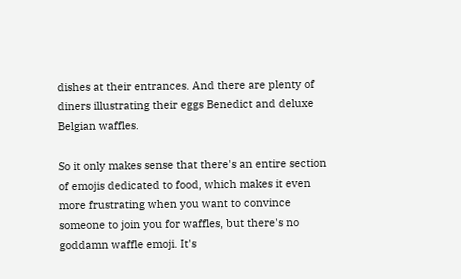dishes at their entrances. And there are plenty of diners illustrating their eggs Benedict and deluxe Belgian waffles.

So it only makes sense that there's an entire section of emojis dedicated to food, which makes it even more frustrating when you want to convince someone to join you for waffles, but there's no goddamn waffle emoji. It's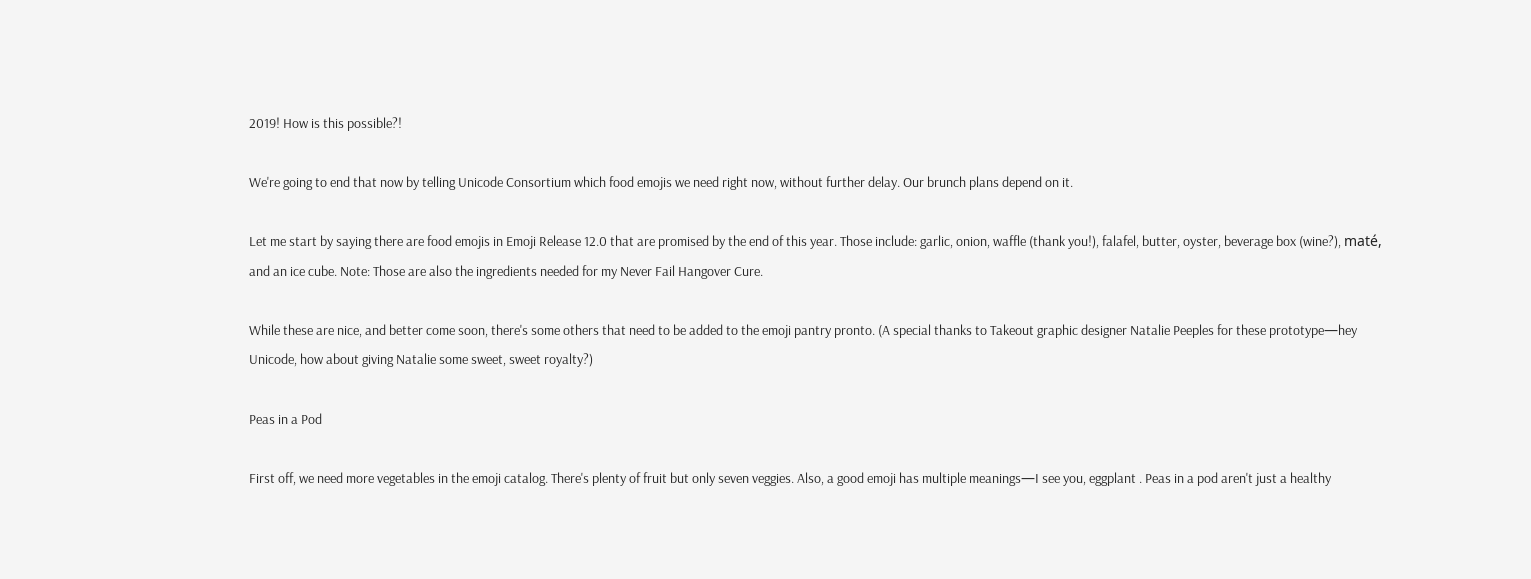2019! How is this possible?!

We're going to end that now by telling Unicode Consortium which food emojis we need right now, without further delay. Our brunch plans depend on it.

Let me start by saying there are food emojis in Emoji Release 12.0 that are promised by the end of this year. Those include: garlic, onion, waffle (thank you!), falafel, butter, oyster, beverage box (wine?), maté, and an ice cube. Note: Those are also the ingredients needed for my Never Fail Hangover Cure.

While these are nice, and better come soon, there's some others that need to be added to the emoji pantry pronto. (A special thanks to Takeout graphic designer Natalie Peeples for these prototype—hey Unicode, how about giving Natalie some sweet, sweet royalty?)

Peas in a Pod

First off, we need more vegetables in the emoji catalog. There's plenty of fruit but only seven veggies. Also, a good emoji has multiple meanings—I see you, eggplant . Peas in a pod aren't just a healthy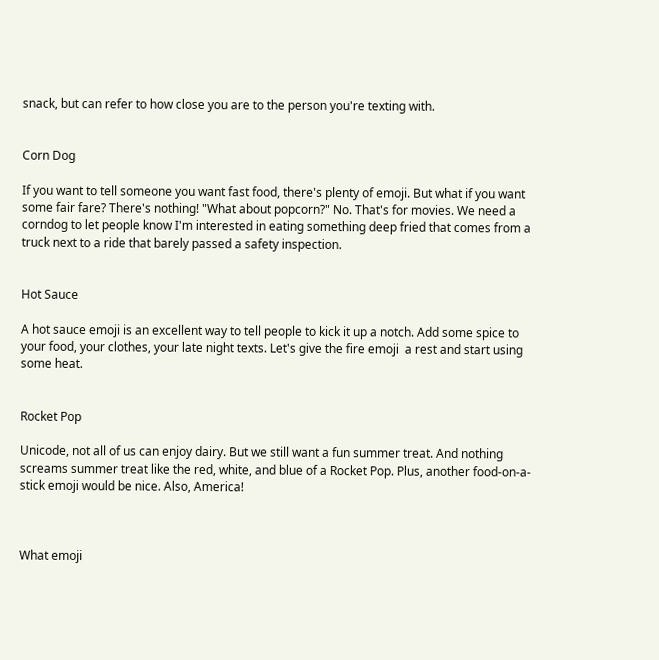snack, but can refer to how close you are to the person you're texting with.


Corn Dog

If you want to tell someone you want fast food, there's plenty of emoji. But what if you want some fair fare? There's nothing! "What about popcorn?" No. That's for movies. We need a corndog to let people know I'm interested in eating something deep fried that comes from a truck next to a ride that barely passed a safety inspection.


Hot Sauce

A hot sauce emoji is an excellent way to tell people to kick it up a notch. Add some spice to your food, your clothes, your late night texts. Let's give the fire emoji  a rest and start using some heat.


Rocket Pop

Unicode, not all of us can enjoy dairy. But we still want a fun summer treat. And nothing screams summer treat like the red, white, and blue of a Rocket Pop. Plus, another food-on-a-stick emoji would be nice. Also, America!



What emoji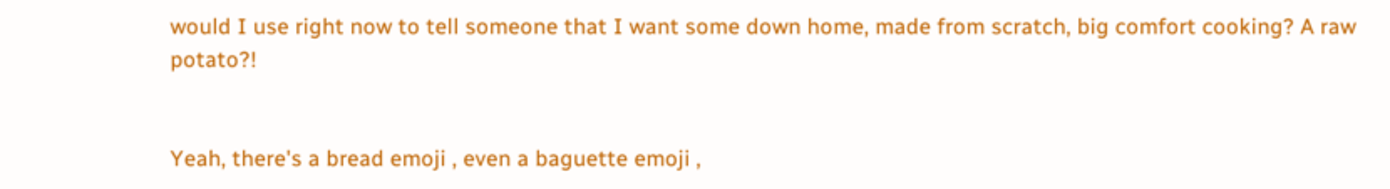would I use right now to tell someone that I want some down home, made from scratch, big comfort cooking? A raw potato?!


Yeah, there's a bread emoji , even a baguette emoji ,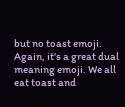but no toast emoji. Again, it's a great dual meaning emoji. We all eat toast and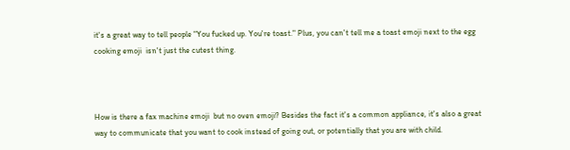it's a great way to tell people "You fucked up. You're toast." Plus, you can't tell me a toast emoji next to the egg cooking emoji  isn't just the cutest thing.



How is there a fax machine emoji  but no oven emoji? Besides the fact it's a common appliance, it's also a great way to communicate that you want to cook instead of going out, or potentially that you are with child.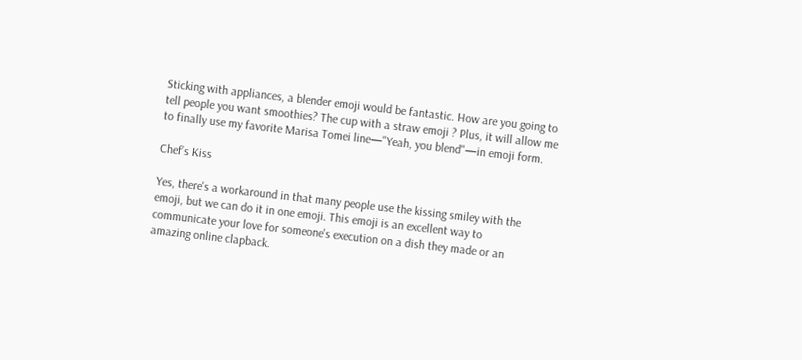Sticking with appliances, a blender emoji would be fantastic. How are you going to tell people you want smoothies? The cup with a straw emoji ? Plus, it will allow me to finally use my favorite Marisa Tomei line—"Yeah, you blend"—in emoji form.

Chef’s Kiss

Yes, there's a workaround in that many people use the kissing smiley with the  emoji, but we can do it in one emoji. This emoji is an excellent way to communicate your love for someone's execution on a dish they made or an amazing online clapback.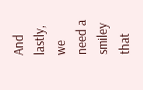And lastly, we need a smiley that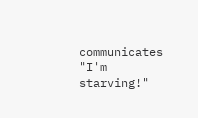communicates "I'm starving!"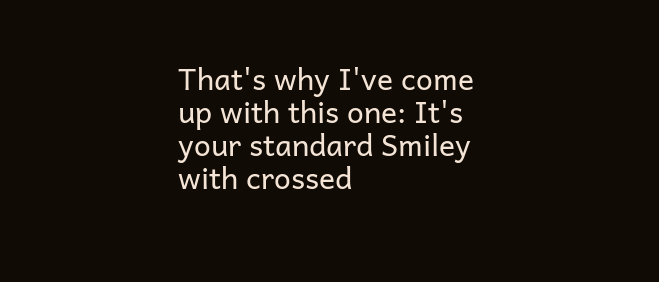That's why I've come up with this one: It's your standard Smiley with crossed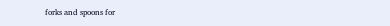forks and spoons for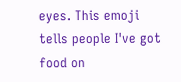eyes. This emoji tells people I've got food on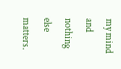my mind and nothing else matters.